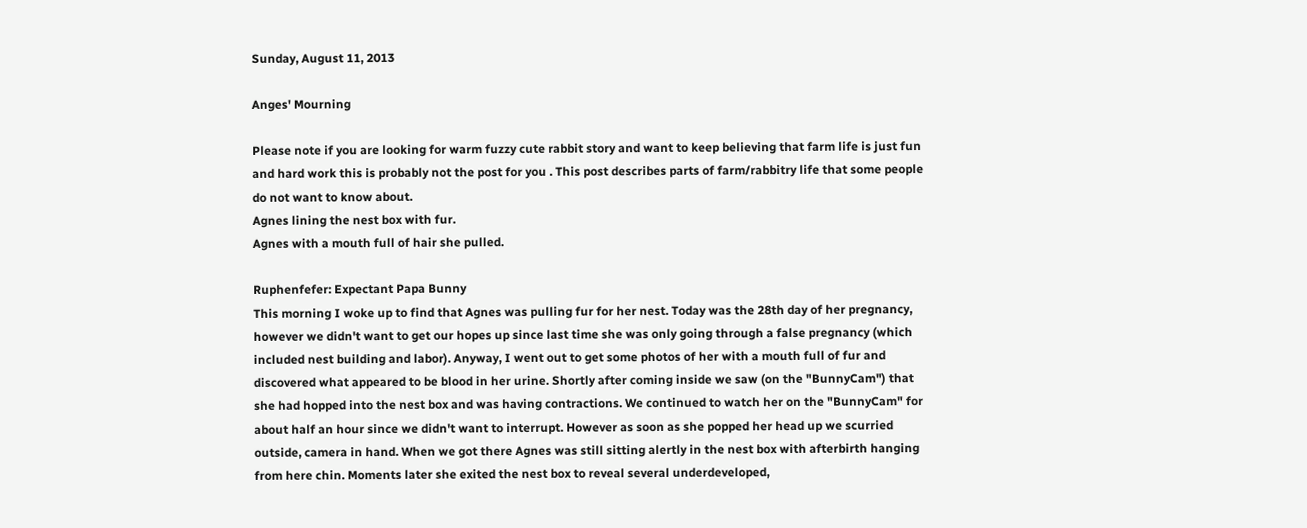Sunday, August 11, 2013

Anges' Mourning

Please note if you are looking for warm fuzzy cute rabbit story and want to keep believing that farm life is just fun and hard work this is probably not the post for you . This post describes parts of farm/rabbitry life that some people do not want to know about.
Agnes lining the nest box with fur.
Agnes with a mouth full of hair she pulled.

Ruphenfefer: Expectant Papa Bunny
This morning I woke up to find that Agnes was pulling fur for her nest. Today was the 28th day of her pregnancy, however we didn't want to get our hopes up since last time she was only going through a false pregnancy (which included nest building and labor). Anyway, I went out to get some photos of her with a mouth full of fur and discovered what appeared to be blood in her urine. Shortly after coming inside we saw (on the "BunnyCam") that she had hopped into the nest box and was having contractions. We continued to watch her on the "BunnyCam" for about half an hour since we didn't want to interrupt. However as soon as she popped her head up we scurried outside, camera in hand. When we got there Agnes was still sitting alertly in the nest box with afterbirth hanging from here chin. Moments later she exited the nest box to reveal several underdeveloped,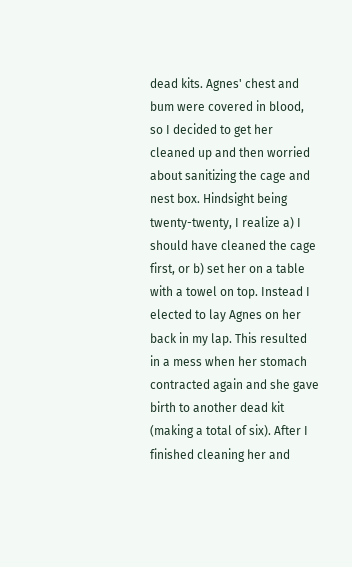dead kits. Agnes' chest and bum were covered in blood, so I decided to get her cleaned up and then worried about sanitizing the cage and nest box. Hindsight being twenty-twenty, I realize a) I should have cleaned the cage first, or b) set her on a table with a towel on top. Instead I elected to lay Agnes on her back in my lap. This resulted in a mess when her stomach contracted again and she gave birth to another dead kit (making a total of six). After I finished cleaning her and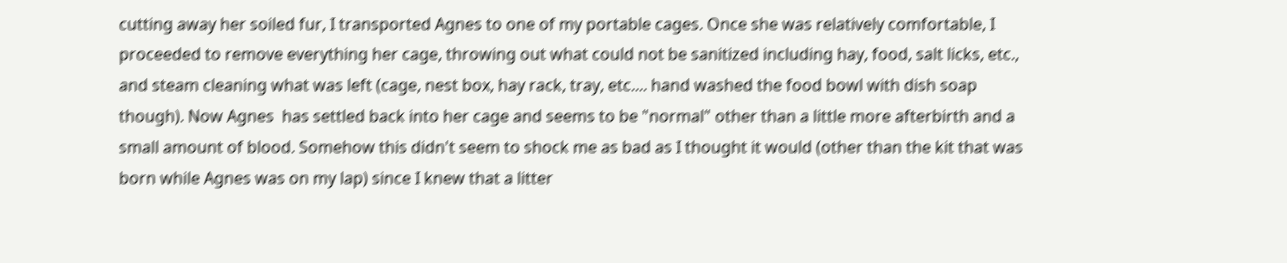cutting away her soiled fur, I transported Agnes to one of my portable cages. Once she was relatively comfortable, I proceeded to remove everything her cage, throwing out what could not be sanitized including hay, food, salt licks, etc., and steam cleaning what was left (cage, nest box, hay rack, tray, etc.... hand washed the food bowl with dish soap though). Now Agnes  has settled back into her cage and seems to be "normal" other than a little more afterbirth and a small amount of blood. Somehow this didn't seem to shock me as bad as I thought it would (other than the kit that was born while Agnes was on my lap) since I knew that a litter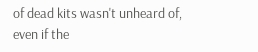of dead kits wasn't unheard of, even if the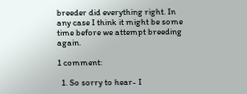breeder did everything right. In any case I think it might be some time before we attempt breeding again.

1 comment:

  1. So sorry to hear- I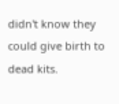didn't know they could give birth to dead kits.